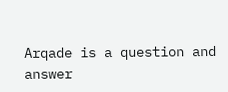Arqade is a question and answer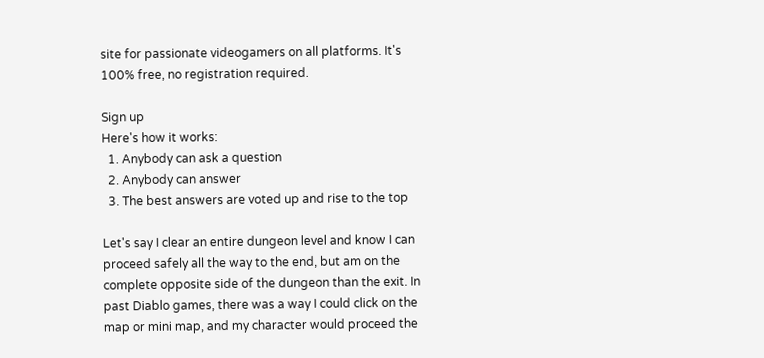site for passionate videogamers on all platforms. It's 100% free, no registration required.

Sign up
Here's how it works:
  1. Anybody can ask a question
  2. Anybody can answer
  3. The best answers are voted up and rise to the top

Let's say I clear an entire dungeon level and know I can proceed safely all the way to the end, but am on the complete opposite side of the dungeon than the exit. In past Diablo games, there was a way I could click on the map or mini map, and my character would proceed the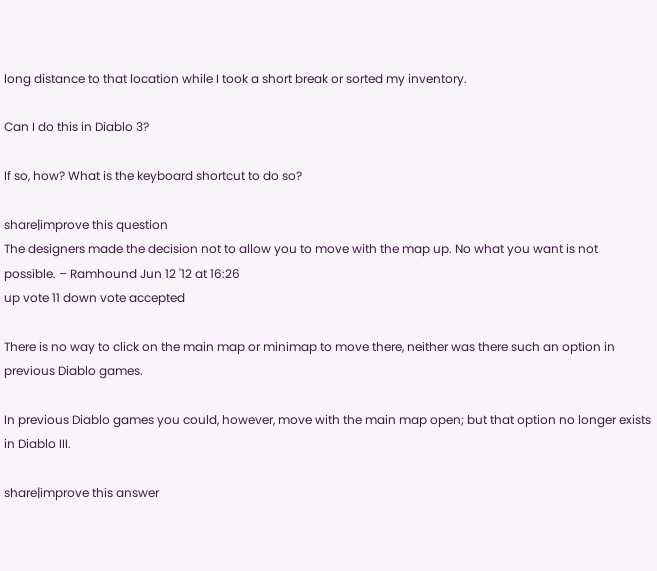long distance to that location while I took a short break or sorted my inventory.

Can I do this in Diablo 3?

If so, how? What is the keyboard shortcut to do so?

share|improve this question
The designers made the decision not to allow you to move with the map up. No what you want is not possible. – Ramhound Jun 12 '12 at 16:26
up vote 11 down vote accepted

There is no way to click on the main map or minimap to move there, neither was there such an option in previous Diablo games.

In previous Diablo games you could, however, move with the main map open; but that option no longer exists in Diablo III.

share|improve this answer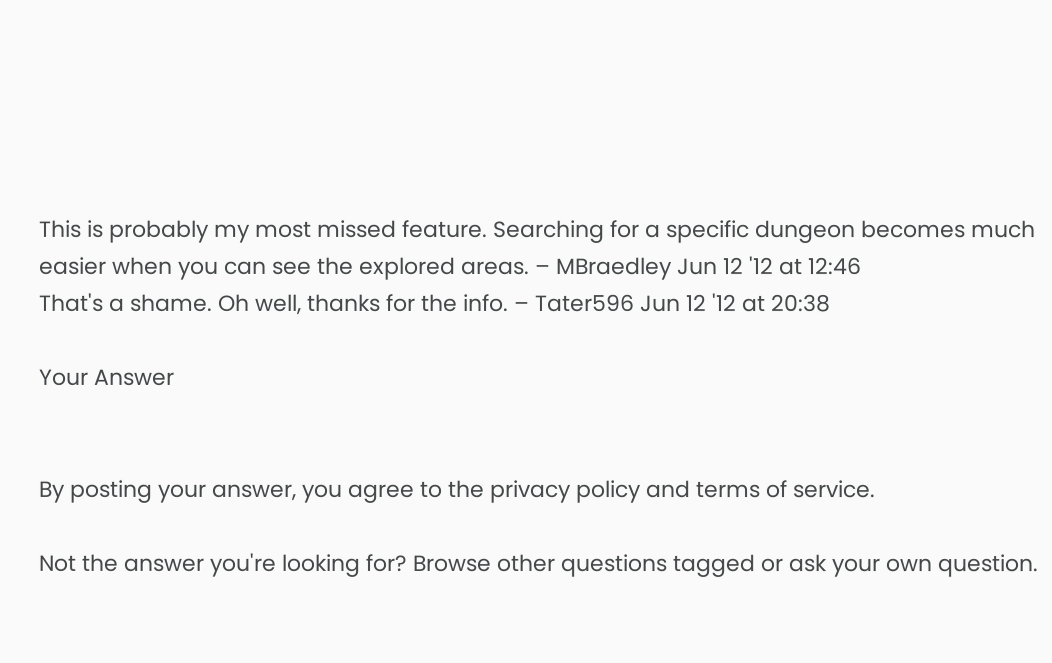This is probably my most missed feature. Searching for a specific dungeon becomes much easier when you can see the explored areas. – MBraedley Jun 12 '12 at 12:46
That's a shame. Oh well, thanks for the info. – Tater596 Jun 12 '12 at 20:38

Your Answer


By posting your answer, you agree to the privacy policy and terms of service.

Not the answer you're looking for? Browse other questions tagged or ask your own question.